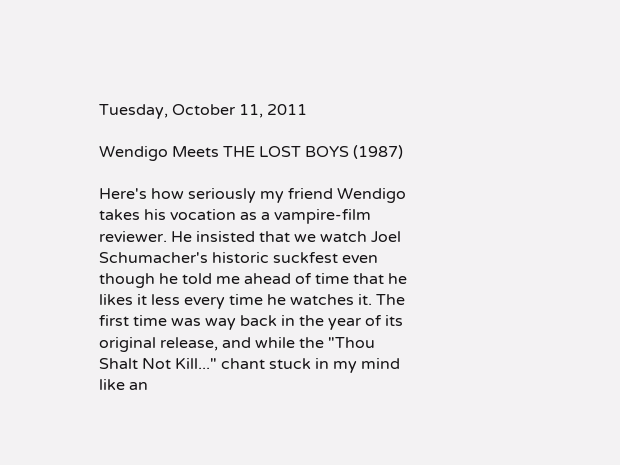Tuesday, October 11, 2011

Wendigo Meets THE LOST BOYS (1987)

Here's how seriously my friend Wendigo takes his vocation as a vampire-film reviewer. He insisted that we watch Joel Schumacher's historic suckfest even though he told me ahead of time that he likes it less every time he watches it. The first time was way back in the year of its original release, and while the "Thou Shalt Not Kill..." chant stuck in my mind like an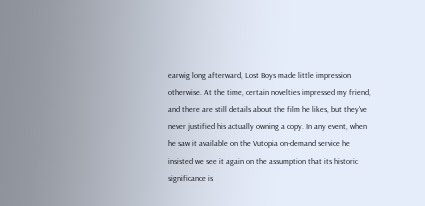earwig long afterward, Lost Boys made little impression otherwise. At the time, certain novelties impressed my friend, and there are still details about the film he likes, but they've never justified his actually owning a copy. In any event, when he saw it available on the Vutopia on-demand service he insisted we see it again on the assumption that its historic significance is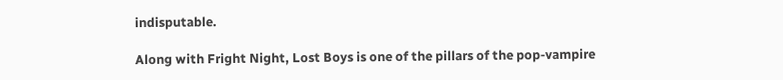indisputable.

Along with Fright Night, Lost Boys is one of the pillars of the pop-vampire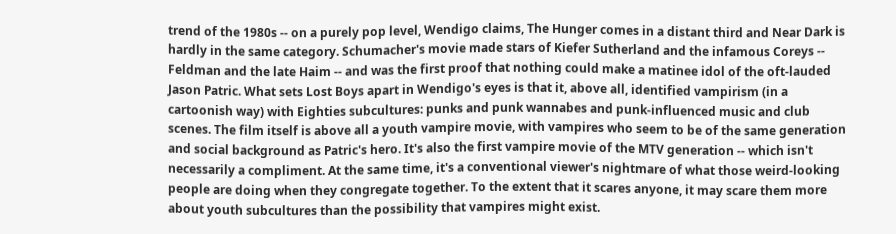trend of the 1980s -- on a purely pop level, Wendigo claims, The Hunger comes in a distant third and Near Dark is hardly in the same category. Schumacher's movie made stars of Kiefer Sutherland and the infamous Coreys -- Feldman and the late Haim -- and was the first proof that nothing could make a matinee idol of the oft-lauded Jason Patric. What sets Lost Boys apart in Wendigo's eyes is that it, above all, identified vampirism (in a cartoonish way) with Eighties subcultures: punks and punk wannabes and punk-influenced music and club scenes. The film itself is above all a youth vampire movie, with vampires who seem to be of the same generation and social background as Patric's hero. It's also the first vampire movie of the MTV generation -- which isn't necessarily a compliment. At the same time, it's a conventional viewer's nightmare of what those weird-looking people are doing when they congregate together. To the extent that it scares anyone, it may scare them more about youth subcultures than the possibility that vampires might exist.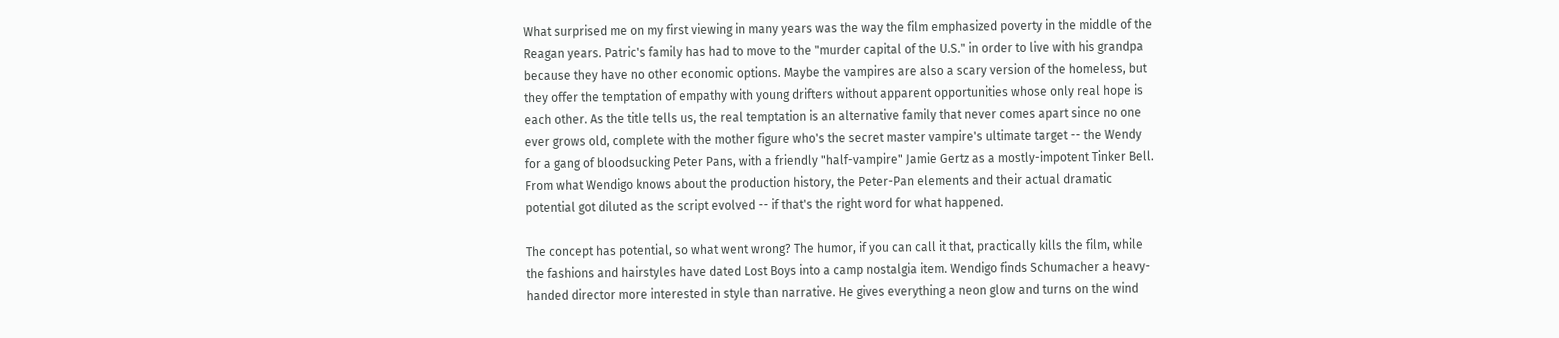What surprised me on my first viewing in many years was the way the film emphasized poverty in the middle of the Reagan years. Patric's family has had to move to the "murder capital of the U.S." in order to live with his grandpa because they have no other economic options. Maybe the vampires are also a scary version of the homeless, but they offer the temptation of empathy with young drifters without apparent opportunities whose only real hope is each other. As the title tells us, the real temptation is an alternative family that never comes apart since no one ever grows old, complete with the mother figure who's the secret master vampire's ultimate target -- the Wendy for a gang of bloodsucking Peter Pans, with a friendly "half-vampire" Jamie Gertz as a mostly-impotent Tinker Bell. From what Wendigo knows about the production history, the Peter-Pan elements and their actual dramatic potential got diluted as the script evolved -- if that's the right word for what happened.

The concept has potential, so what went wrong? The humor, if you can call it that, practically kills the film, while the fashions and hairstyles have dated Lost Boys into a camp nostalgia item. Wendigo finds Schumacher a heavy-handed director more interested in style than narrative. He gives everything a neon glow and turns on the wind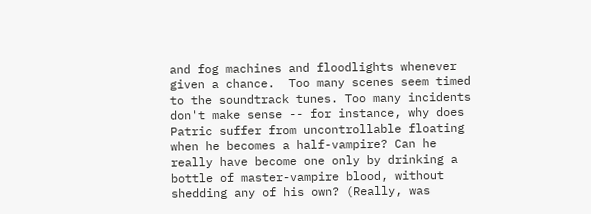and fog machines and floodlights whenever given a chance.  Too many scenes seem timed to the soundtrack tunes. Too many incidents don't make sense -- for instance, why does Patric suffer from uncontrollable floating when he becomes a half-vampire? Can he really have become one only by drinking a bottle of master-vampire blood, without shedding any of his own? (Really, was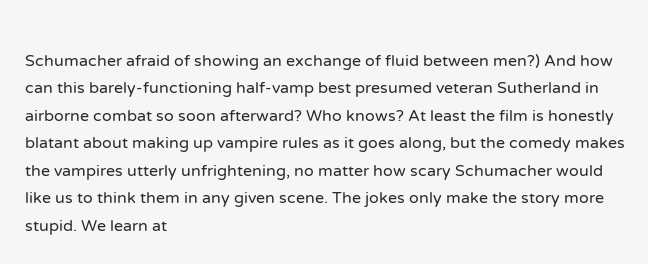Schumacher afraid of showing an exchange of fluid between men?) And how can this barely-functioning half-vamp best presumed veteran Sutherland in airborne combat so soon afterward? Who knows? At least the film is honestly blatant about making up vampire rules as it goes along, but the comedy makes the vampires utterly unfrightening, no matter how scary Schumacher would like us to think them in any given scene. The jokes only make the story more stupid. We learn at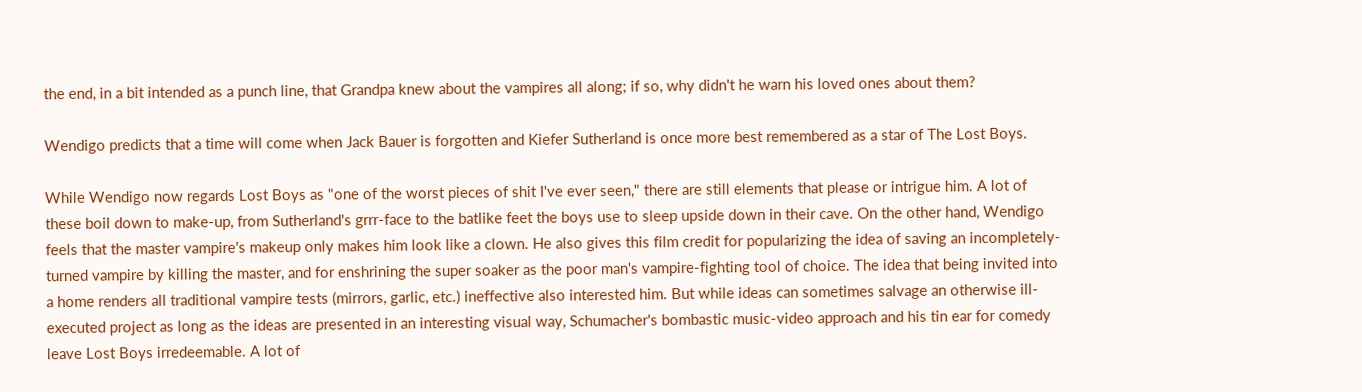the end, in a bit intended as a punch line, that Grandpa knew about the vampires all along; if so, why didn't he warn his loved ones about them?

Wendigo predicts that a time will come when Jack Bauer is forgotten and Kiefer Sutherland is once more best remembered as a star of The Lost Boys.

While Wendigo now regards Lost Boys as "one of the worst pieces of shit I've ever seen," there are still elements that please or intrigue him. A lot of these boil down to make-up, from Sutherland's grrr-face to the batlike feet the boys use to sleep upside down in their cave. On the other hand, Wendigo feels that the master vampire's makeup only makes him look like a clown. He also gives this film credit for popularizing the idea of saving an incompletely-turned vampire by killing the master, and for enshrining the super soaker as the poor man's vampire-fighting tool of choice. The idea that being invited into a home renders all traditional vampire tests (mirrors, garlic, etc.) ineffective also interested him. But while ideas can sometimes salvage an otherwise ill-executed project as long as the ideas are presented in an interesting visual way, Schumacher's bombastic music-video approach and his tin ear for comedy leave Lost Boys irredeemable. A lot of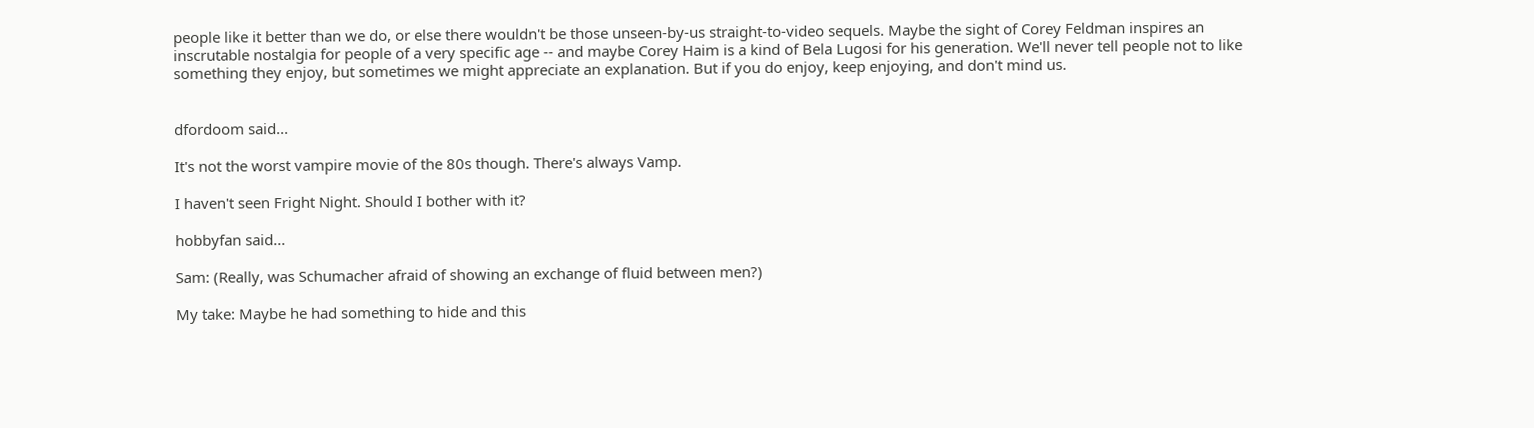people like it better than we do, or else there wouldn't be those unseen-by-us straight-to-video sequels. Maybe the sight of Corey Feldman inspires an inscrutable nostalgia for people of a very specific age -- and maybe Corey Haim is a kind of Bela Lugosi for his generation. We'll never tell people not to like something they enjoy, but sometimes we might appreciate an explanation. But if you do enjoy, keep enjoying, and don't mind us.


dfordoom said...

It's not the worst vampire movie of the 80s though. There's always Vamp.

I haven't seen Fright Night. Should I bother with it?

hobbyfan said...

Sam: (Really, was Schumacher afraid of showing an exchange of fluid between men?)

My take: Maybe he had something to hide and this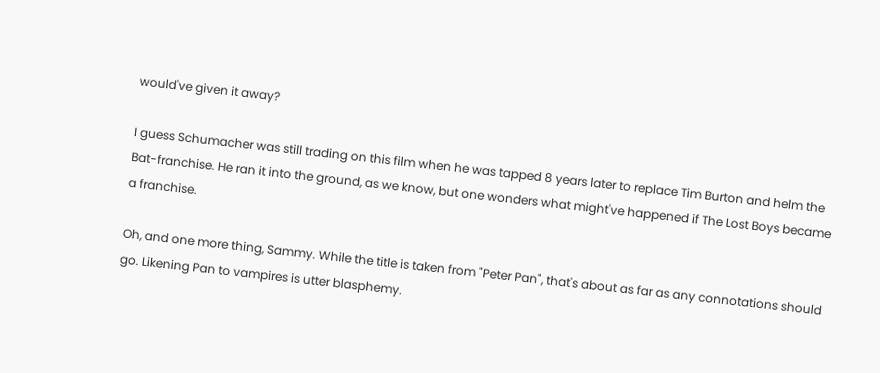would've given it away?

I guess Schumacher was still trading on this film when he was tapped 8 years later to replace Tim Burton and helm the Bat-franchise. He ran it into the ground, as we know, but one wonders what might've happened if The Lost Boys became a franchise.

Oh, and one more thing, Sammy. While the title is taken from "Peter Pan", that's about as far as any connotations should go. Likening Pan to vampires is utter blasphemy.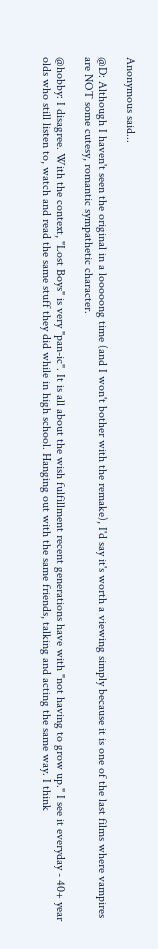Anonymous said...

@D: Although I haven't seen the original in a looooong time (and I won't bother with the remake), I'd say it's worth a viewing simply because it is one of the last films where vampires are NOT some cutesy, romantic sympathetic character.

@hobby: I disagree. With the context, "Lost Boys" is very "pan-ic". It is all about the wish fulfillment recent generations have with "not having to grow up." I see it everyday - 40+ year olds who still listen to, watch and read the same stuff they did while in high school. Hanging out with the same friends, talking and acting the same way. I think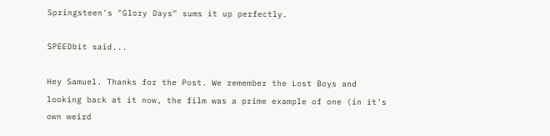Springsteen's "Glory Days" sums it up perfectly.

SPEEDbit said...

Hey Samuel. Thanks for the Post. We remember the Lost Boys and looking back at it now, the film was a prime example of one (in it's own weird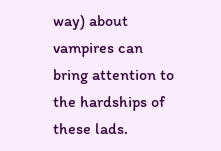way) about vampires can bring attention to the hardships of these lads.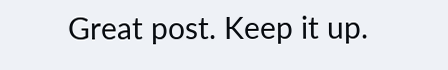Great post. Keep it up.